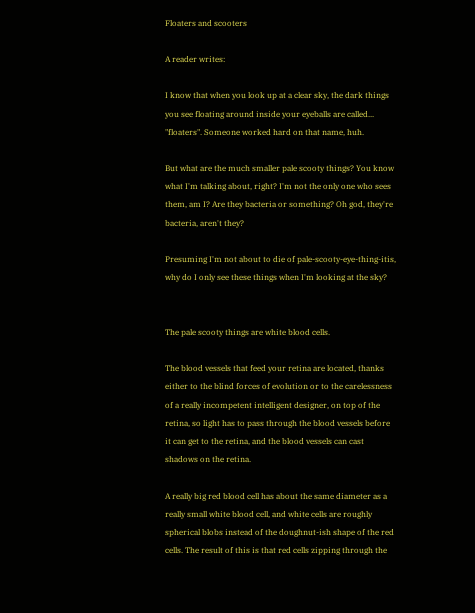Floaters and scooters

A reader writes:

I know that when you look up at a clear sky, the dark things you see floating around inside your eyeballs are called... "floaters". Someone worked hard on that name, huh.

But what are the much smaller pale scooty things? You know what I'm talking about, right? I'm not the only one who sees them, am I? Are they bacteria or something? Oh god, they're bacteria, aren't they?

Presuming I'm not about to die of pale-scooty-eye-thing-itis, why do I only see these things when I'm looking at the sky?


The pale scooty things are white blood cells.

The blood vessels that feed your retina are located, thanks either to the blind forces of evolution or to the carelessness of a really incompetent intelligent designer, on top of the retina, so light has to pass through the blood vessels before it can get to the retina, and the blood vessels can cast shadows on the retina.

A really big red blood cell has about the same diameter as a really small white blood cell, and white cells are roughly spherical blobs instead of the doughnut-ish shape of the red cells. The result of this is that red cells zipping through the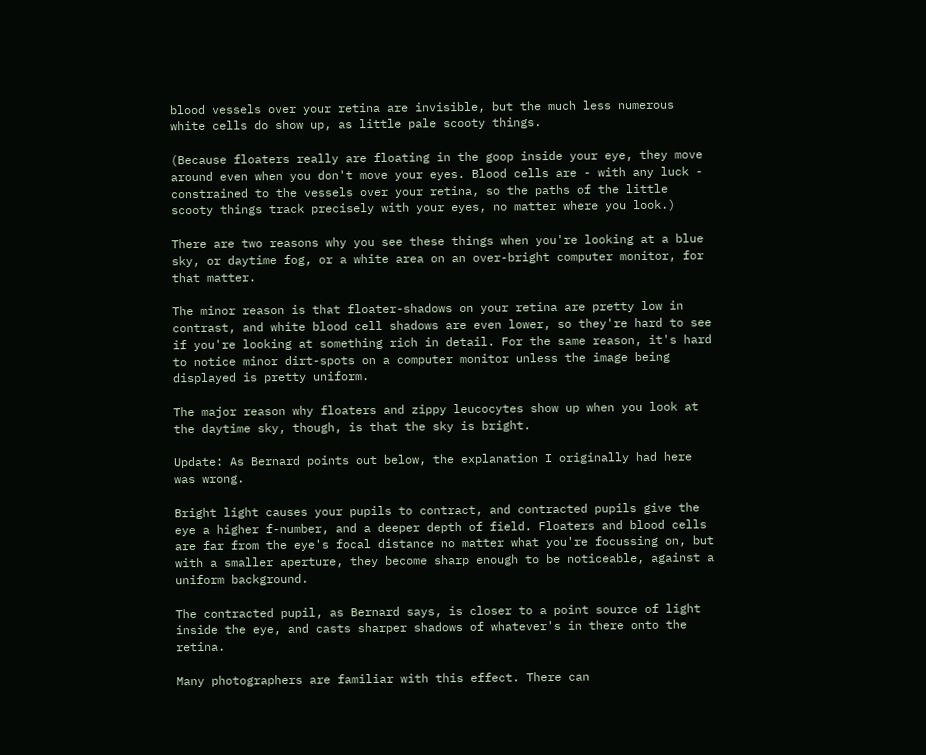blood vessels over your retina are invisible, but the much less numerous white cells do show up, as little pale scooty things.

(Because floaters really are floating in the goop inside your eye, they move around even when you don't move your eyes. Blood cells are - with any luck - constrained to the vessels over your retina, so the paths of the little scooty things track precisely with your eyes, no matter where you look.)

There are two reasons why you see these things when you're looking at a blue sky, or daytime fog, or a white area on an over-bright computer monitor, for that matter.

The minor reason is that floater-shadows on your retina are pretty low in contrast, and white blood cell shadows are even lower, so they're hard to see if you're looking at something rich in detail. For the same reason, it's hard to notice minor dirt-spots on a computer monitor unless the image being displayed is pretty uniform.

The major reason why floaters and zippy leucocytes show up when you look at the daytime sky, though, is that the sky is bright.

Update: As Bernard points out below, the explanation I originally had here was wrong.

Bright light causes your pupils to contract, and contracted pupils give the eye a higher f-number, and a deeper depth of field. Floaters and blood cells are far from the eye's focal distance no matter what you're focussing on, but with a smaller aperture, they become sharp enough to be noticeable, against a uniform background.

The contracted pupil, as Bernard says, is closer to a point source of light inside the eye, and casts sharper shadows of whatever's in there onto the retina.

Many photographers are familiar with this effect. There can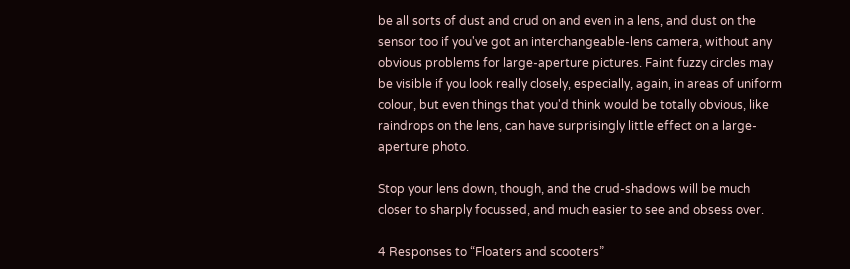be all sorts of dust and crud on and even in a lens, and dust on the sensor too if you've got an interchangeable-lens camera, without any obvious problems for large-aperture pictures. Faint fuzzy circles may be visible if you look really closely, especially, again, in areas of uniform colour, but even things that you'd think would be totally obvious, like raindrops on the lens, can have surprisingly little effect on a large-aperture photo.

Stop your lens down, though, and the crud-shadows will be much closer to sharply focussed, and much easier to see and obsess over.

4 Responses to “Floaters and scooters”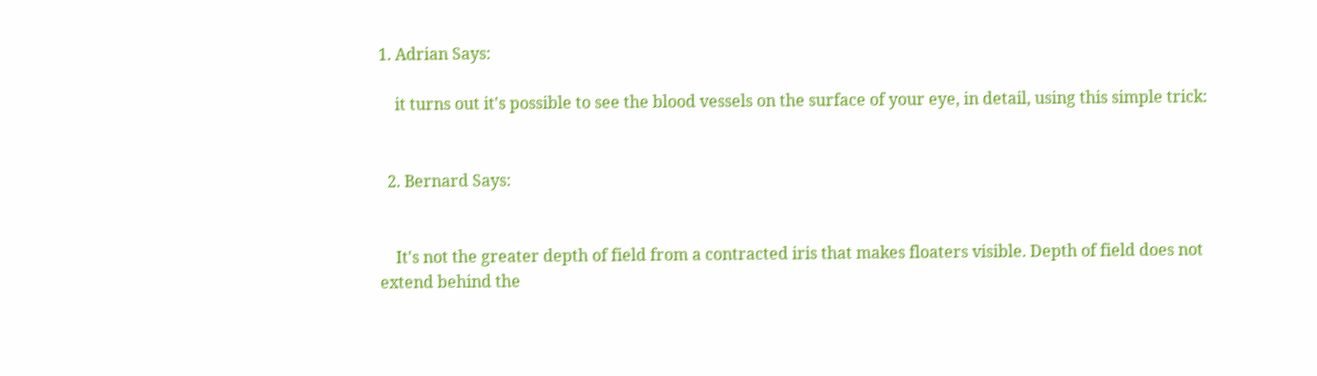1. Adrian Says:

    it turns out it's possible to see the blood vessels on the surface of your eye, in detail, using this simple trick:


  2. Bernard Says:


    It's not the greater depth of field from a contracted iris that makes floaters visible. Depth of field does not extend behind the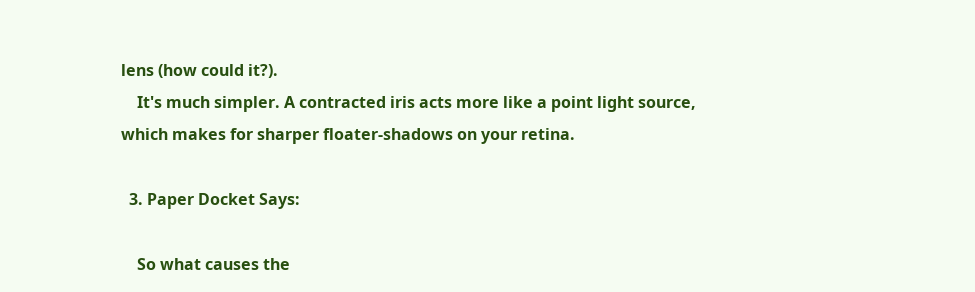lens (how could it?).
    It's much simpler. A contracted iris acts more like a point light source, which makes for sharper floater-shadows on your retina.

  3. Paper Docket Says:

    So what causes the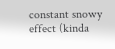constant snowy effect (kinda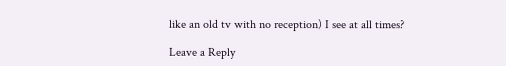like an old tv with no reception) I see at all times?

Leave a Reply